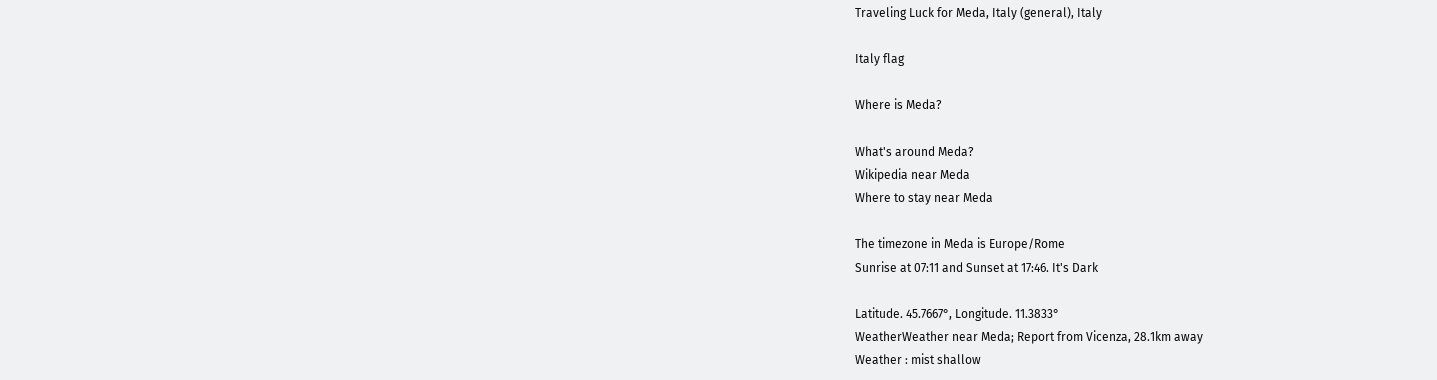Traveling Luck for Meda, Italy (general), Italy

Italy flag

Where is Meda?

What's around Meda?
Wikipedia near Meda
Where to stay near Meda

The timezone in Meda is Europe/Rome
Sunrise at 07:11 and Sunset at 17:46. It's Dark

Latitude. 45.7667°, Longitude. 11.3833°
WeatherWeather near Meda; Report from Vicenza, 28.1km away
Weather : mist shallow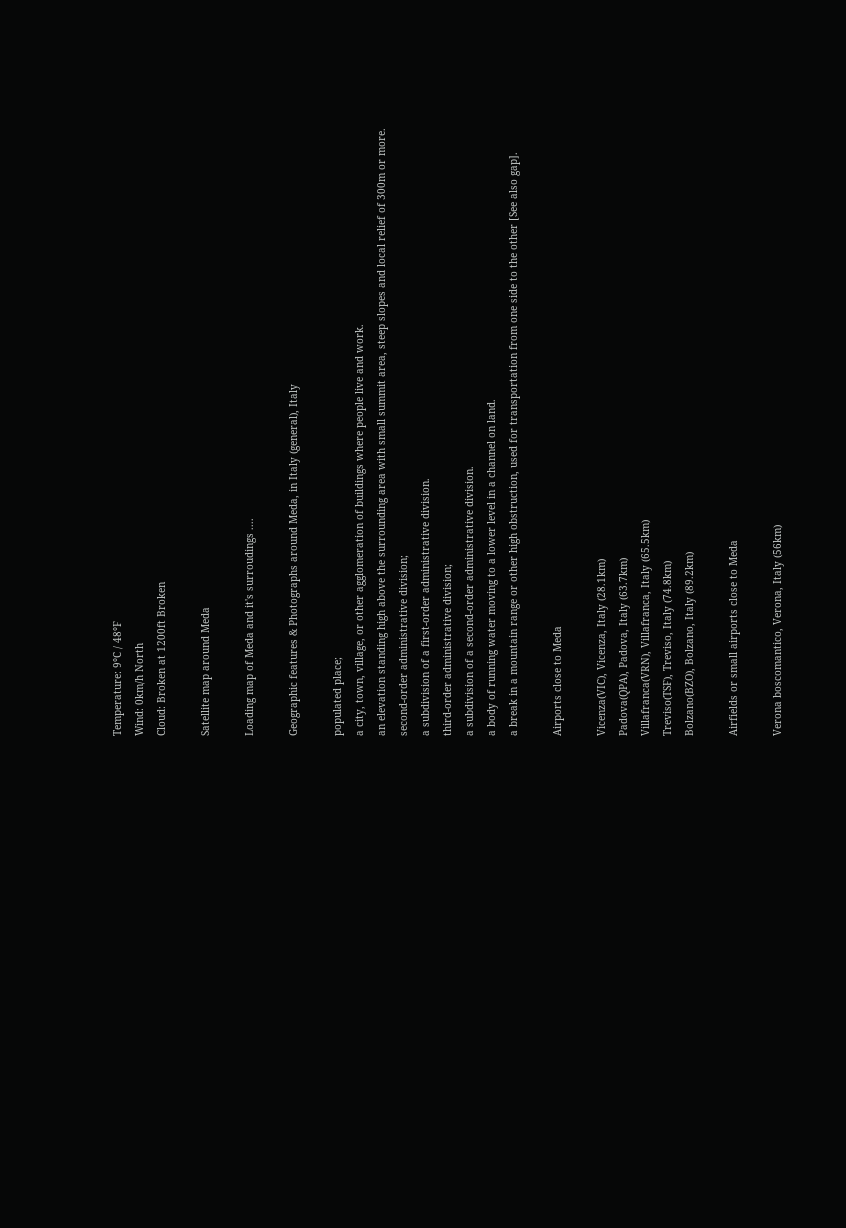Temperature: 9°C / 48°F
Wind: 0km/h North
Cloud: Broken at 1200ft Broken

Satellite map around Meda

Loading map of Meda and it's surroudings ....

Geographic features & Photographs around Meda, in Italy (general), Italy

populated place;
a city, town, village, or other agglomeration of buildings where people live and work.
an elevation standing high above the surrounding area with small summit area, steep slopes and local relief of 300m or more.
second-order administrative division;
a subdivision of a first-order administrative division.
third-order administrative division;
a subdivision of a second-order administrative division.
a body of running water moving to a lower level in a channel on land.
a break in a mountain range or other high obstruction, used for transportation from one side to the other [See also gap].

Airports close to Meda

Vicenza(VIC), Vicenza, Italy (28.1km)
Padova(QPA), Padova, Italy (63.7km)
Villafranca(VRN), Villafranca, Italy (65.5km)
Treviso(TSF), Treviso, Italy (74.8km)
Bolzano(BZO), Bolzano, Italy (89.2km)

Airfields or small airports close to Meda

Verona boscomantico, Verona, Italy (56km)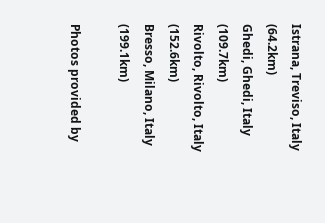Istrana, Treviso, Italy (64.2km)
Ghedi, Ghedi, Italy (109.7km)
Rivolto, Rivolto, Italy (152.6km)
Bresso, Milano, Italy (199.1km)

Photos provided by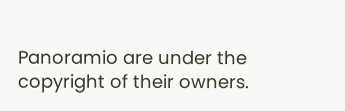Panoramio are under the copyright of their owners.